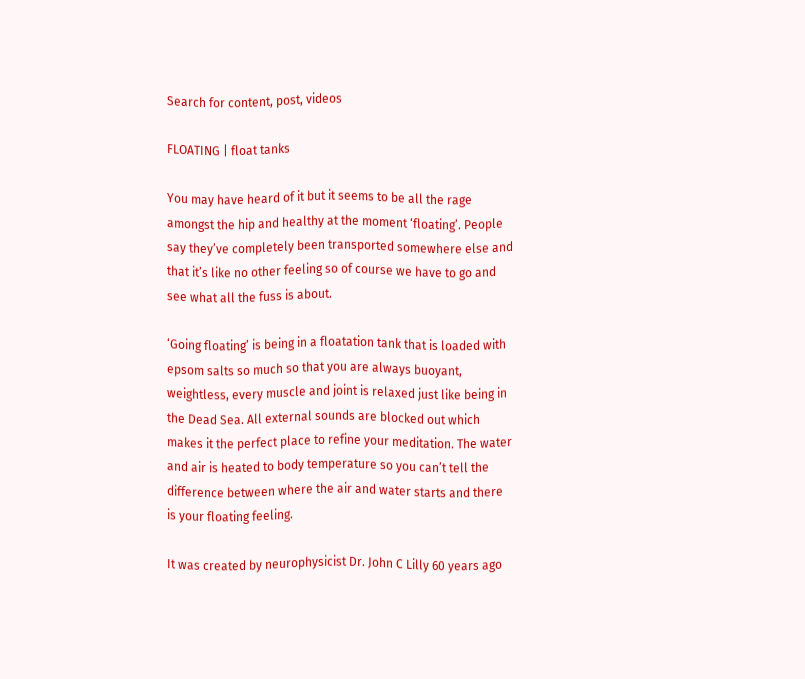Search for content, post, videos

FLOATING | float tanks

You may have heard of it but it seems to be all the rage amongst the hip and healthy at the moment ‘floating’. People say they’ve completely been transported somewhere else and that it’s like no other feeling so of course we have to go and see what all the fuss is about.

‘Going floating’ is being in a floatation tank that is loaded with epsom salts so much so that you are always buoyant, weightless, every muscle and joint is relaxed just like being in the Dead Sea. All external sounds are blocked out which makes it the perfect place to refine your meditation. The water and air is heated to body temperature so you can’t tell the difference between where the air and water starts and there is your floating feeling.

It was created by neurophysicist Dr. John C Lilly 60 years ago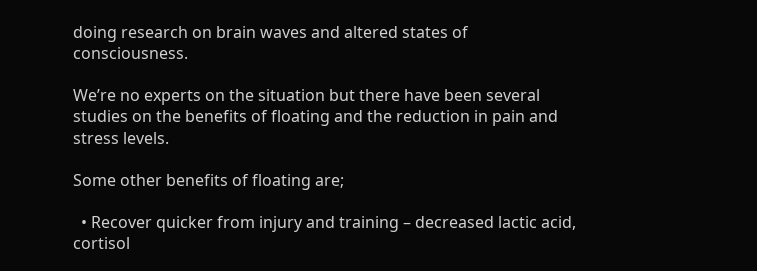doing research on brain waves and altered states of consciousness.

We’re no experts on the situation but there have been several studies on the benefits of floating and the reduction in pain and stress levels.

Some other benefits of floating are;

  • Recover quicker from injury and training – decreased lactic acid, cortisol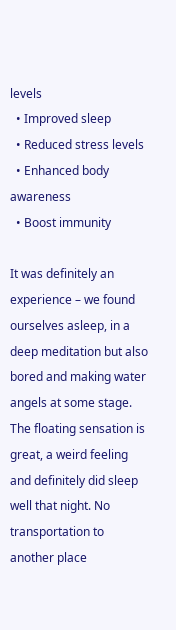levels
  • Improved sleep
  • Reduced stress levels
  • Enhanced body awareness
  • Boost immunity

It was definitely an experience – we found ourselves asleep, in a deep meditation but also bored and making water angels at some stage. The floating sensation is great, a weird feeling and definitely did sleep well that night. No transportation to another place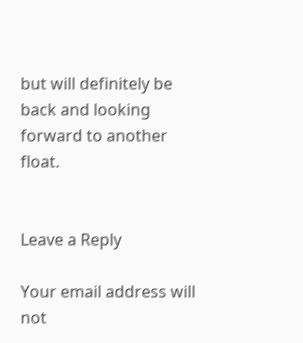but will definitely be back and looking forward to another float.


Leave a Reply

Your email address will not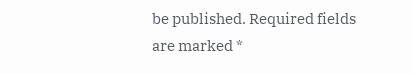be published. Required fields are marked *